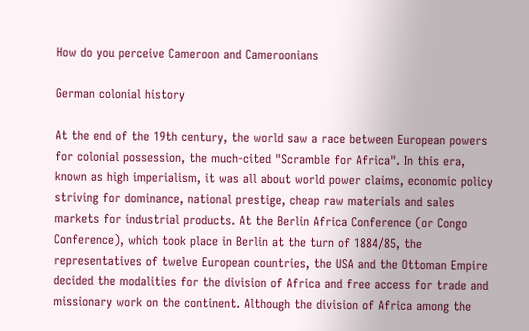How do you perceive Cameroon and Cameroonians

German colonial history

At the end of the 19th century, the world saw a race between European powers for colonial possession, the much-cited "Scramble for Africa". In this era, known as high imperialism, it was all about world power claims, economic policy striving for dominance, national prestige, cheap raw materials and sales markets for industrial products. At the Berlin Africa Conference (or Congo Conference), which took place in Berlin at the turn of 1884/85, the representatives of twelve European countries, the USA and the Ottoman Empire decided the modalities for the division of Africa and free access for trade and missionary work on the continent. Although the division of Africa among the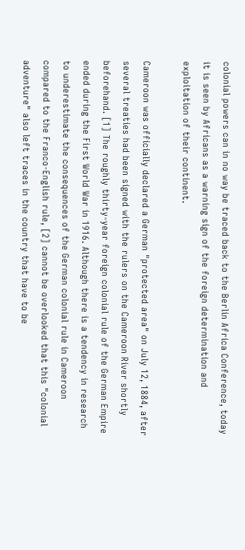colonial powers can in no way be traced back to the Berlin Africa Conference, today it is seen by Africans as a warning sign of the foreign determination and exploitation of their continent.

Cameroon was officially declared a German "protected area" on July 12, 1884, after several treaties had been signed with the rulers on the Cameroon River shortly beforehand. [1] The roughly thirty-year foreign colonial rule of the German Empire ended during the First World War in 1916. Although there is a tendency in research to underestimate the consequences of the German colonial rule in Cameroon compared to the Franco-English rule, [2] cannot be overlooked that this "colonial adventure" also left traces in the country that have to be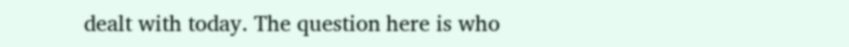dealt with today. The question here is who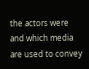the actors were and which media are used to convey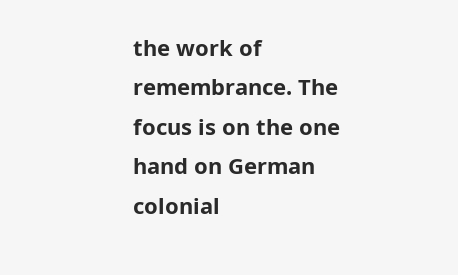the work of remembrance. The focus is on the one hand on German colonial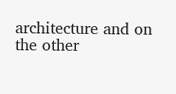architecture and on the other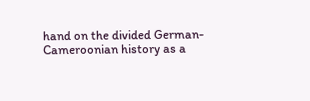hand on the divided German-Cameroonian history as a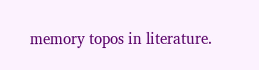memory topos in literature.